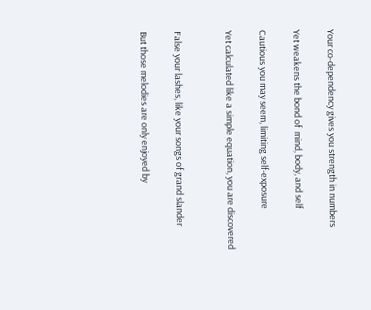Your co-dependency gives you strength in numbers

Yet weakens the bond of  mind, body, and self

Cautious you may seem, limiting self-exposure

Yet calculated like a simple equation, you are discovered


False your lashes, like your songs of grand slander

But those melodies are only enjoyed by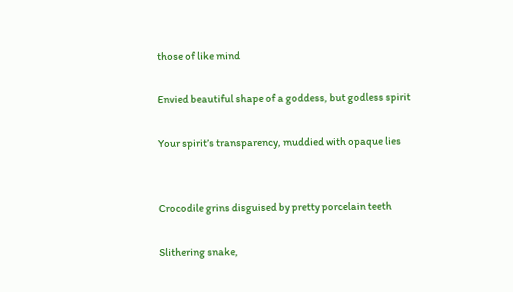those of like mind

Envied beautiful shape of a goddess, but godless spirit

Your spirit’s transparency, muddied with opaque lies


Crocodile grins disguised by pretty porcelain teeth

Slithering snake,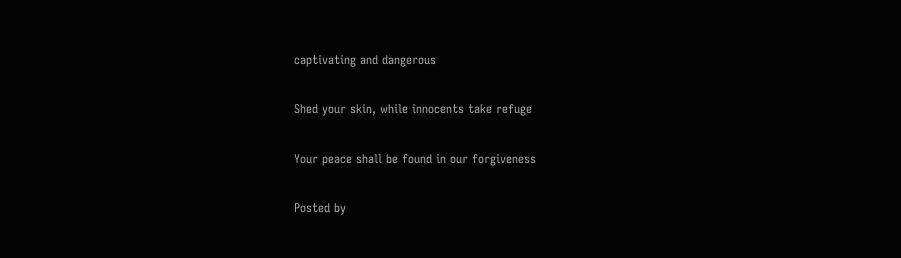captivating and dangerous

Shed your skin, while innocents take refuge

Your peace shall be found in our forgiveness

Posted by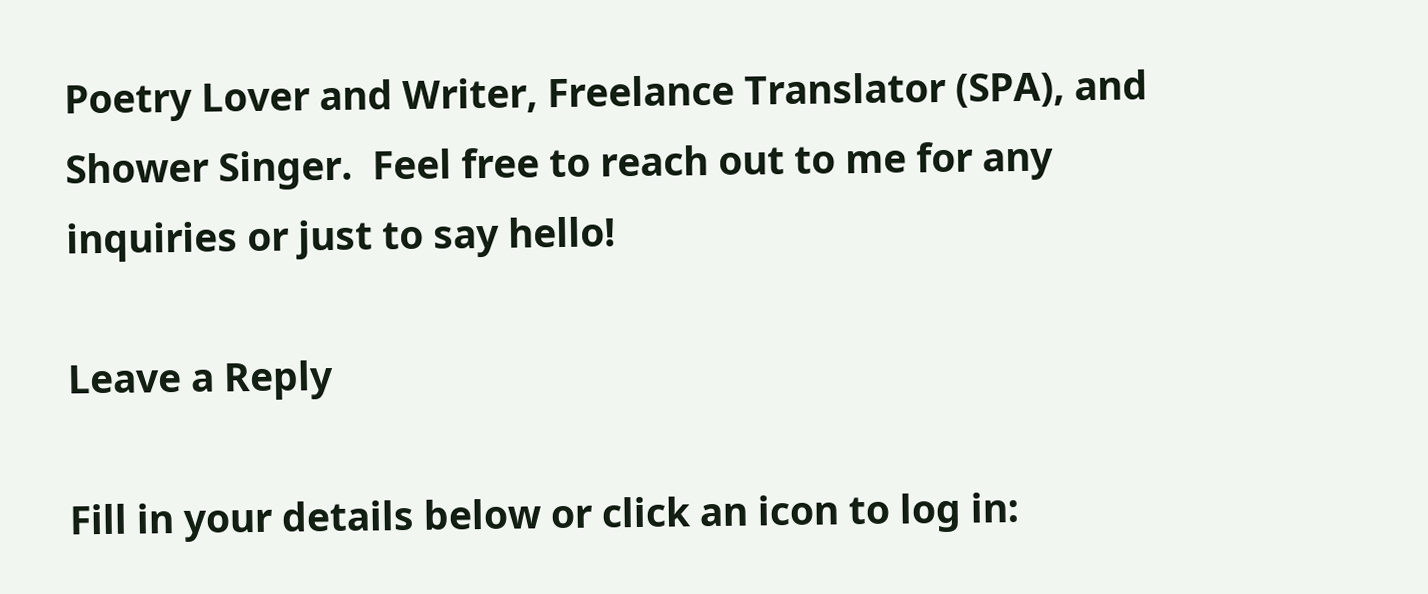Poetry Lover and Writer, Freelance Translator (SPA), and Shower Singer.  Feel free to reach out to me for any inquiries or just to say hello!

Leave a Reply

Fill in your details below or click an icon to log in: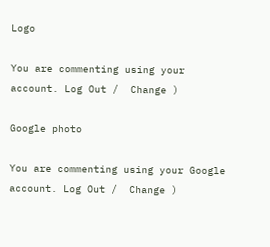Logo

You are commenting using your account. Log Out /  Change )

Google photo

You are commenting using your Google account. Log Out /  Change )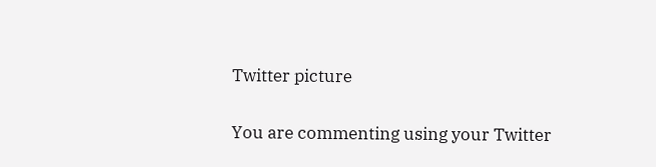Twitter picture

You are commenting using your Twitter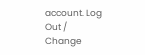account. Log Out /  Change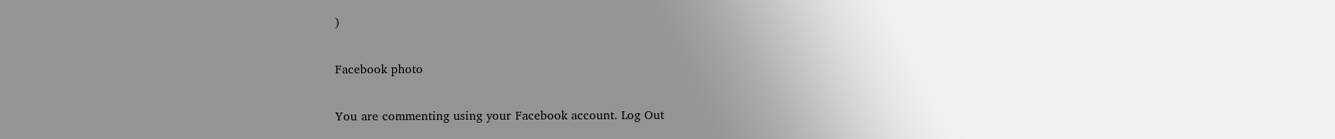)

Facebook photo

You are commenting using your Facebook account. Log Out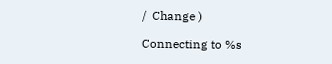/  Change )

Connecting to %s